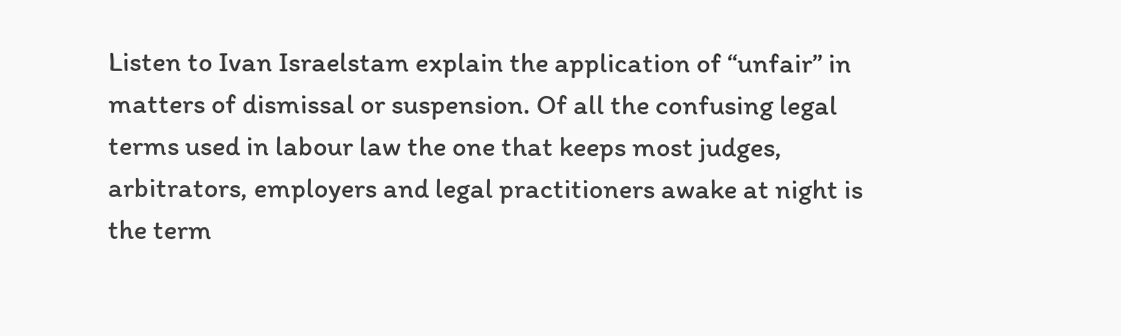Listen to Ivan Israelstam explain the application of “unfair” in matters of dismissal or suspension. Of all the confusing legal terms used in labour law the one that keeps most judges, arbitrators, employers and legal practitioners awake at night is the term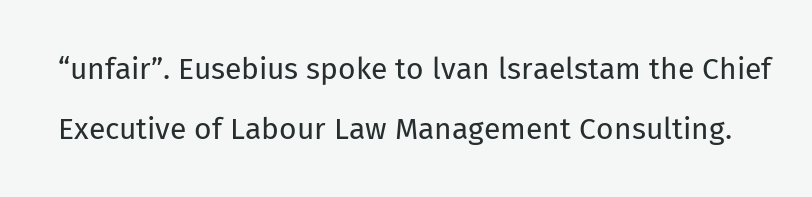“unfair”. Eusebius spoke to lvan lsraelstam the Chief Executive of Labour Law Management Consulting.